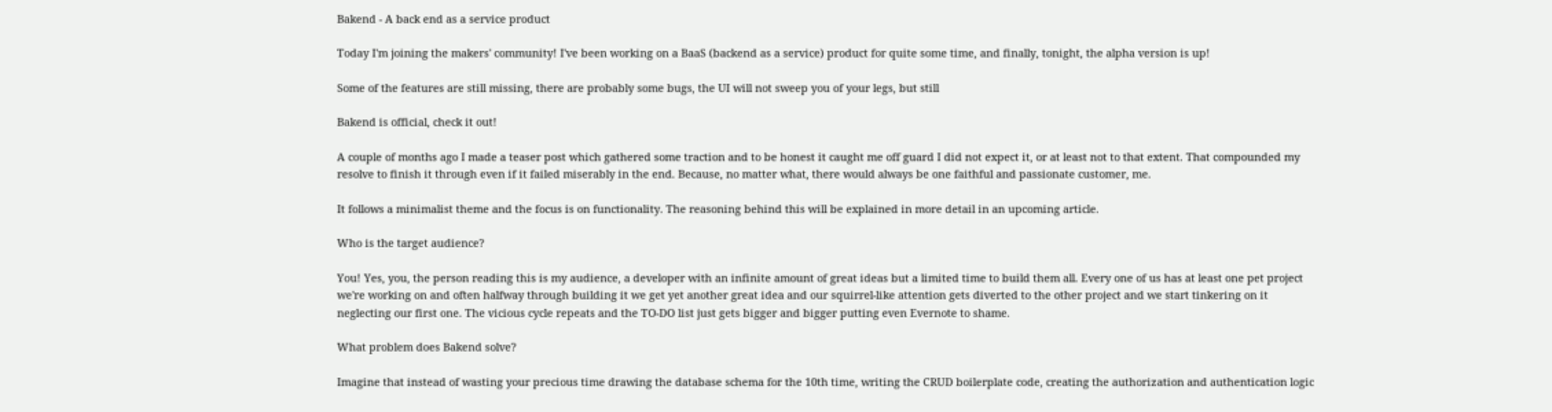Bakend - A back end as a service product

Today I'm joining the makers' community! I've been working on a BaaS (backend as a service) product for quite some time, and finally, tonight, the alpha version is up!

Some of the features are still missing, there are probably some bugs, the UI will not sweep you of your legs, but still

Bakend is official, check it out!

A couple of months ago I made a teaser post which gathered some traction and to be honest it caught me off guard I did not expect it, or at least not to that extent. That compounded my resolve to finish it through even if it failed miserably in the end. Because, no matter what, there would always be one faithful and passionate customer, me.

It follows a minimalist theme and the focus is on functionality. The reasoning behind this will be explained in more detail in an upcoming article.

Who is the target audience?

You! Yes, you, the person reading this is my audience, a developer with an infinite amount of great ideas but a limited time to build them all. Every one of us has at least one pet project we're working on and often halfway through building it we get yet another great idea and our squirrel-like attention gets diverted to the other project and we start tinkering on it neglecting our first one. The vicious cycle repeats and the TO-DO list just gets bigger and bigger putting even Evernote to shame.

What problem does Bakend solve?

Imagine that instead of wasting your precious time drawing the database schema for the 10th time, writing the CRUD boilerplate code, creating the authorization and authentication logic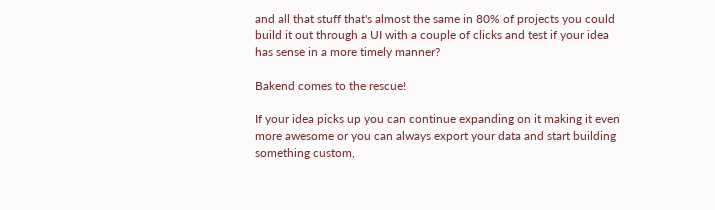and all that stuff that's almost the same in 80% of projects you could build it out through a UI with a couple of clicks and test if your idea has sense in a more timely manner?

Bakend comes to the rescue!

If your idea picks up you can continue expanding on it making it even more awesome or you can always export your data and start building something custom,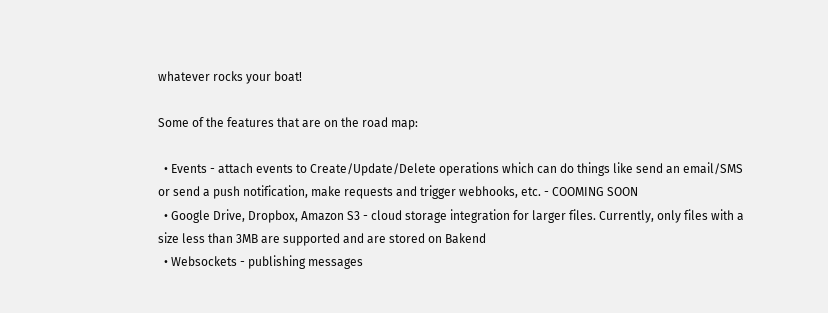whatever rocks your boat!

Some of the features that are on the road map:

  • Events - attach events to Create/Update/Delete operations which can do things like send an email/SMS or send a push notification, make requests and trigger webhooks, etc. - COOMING SOON
  • Google Drive, Dropbox, Amazon S3 - cloud storage integration for larger files. Currently, only files with a size less than 3MB are supported and are stored on Bakend
  • Websockets - publishing messages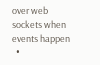over web sockets when events happen
  •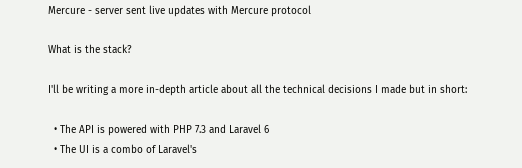Mercure - server sent live updates with Mercure protocol

What is the stack?

I'll be writing a more in-depth article about all the technical decisions I made but in short:

  • The API is powered with PHP 7.3 and Laravel 6
  • The UI is a combo of Laravel's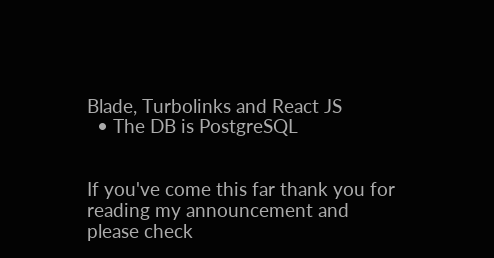Blade, Turbolinks and React JS
  • The DB is PostgreSQL


If you've come this far thank you for reading my announcement and please check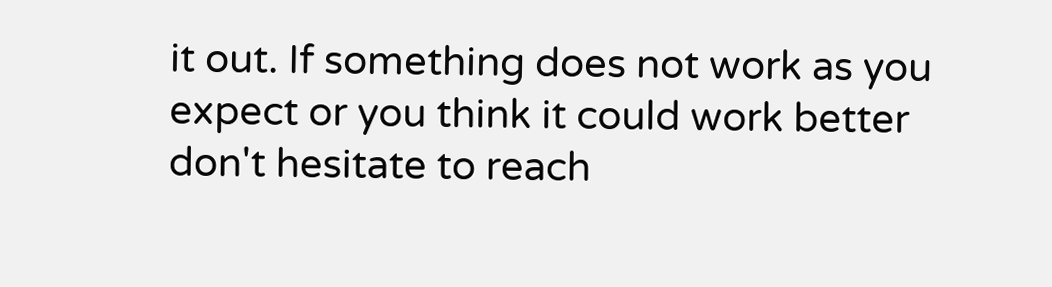it out. If something does not work as you expect or you think it could work better don't hesitate to reach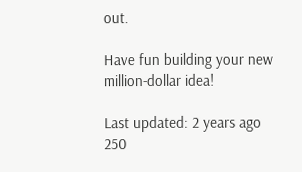out.

Have fun building your new million-dollar idea!

Last updated: 2 years ago 250